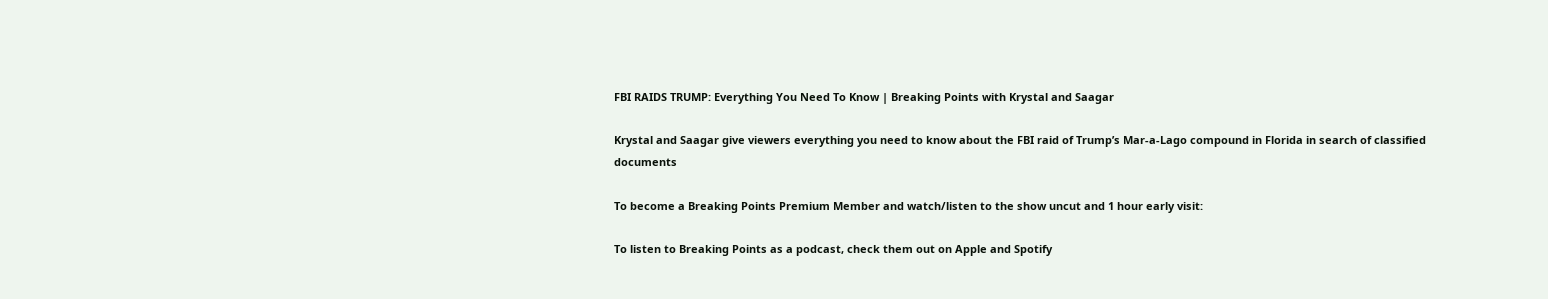FBI RAIDS TRUMP: Everything You Need To Know | Breaking Points with Krystal and Saagar

Krystal and Saagar give viewers everything you need to know about the FBI raid of Trump’s Mar-a-Lago compound in Florida in search of classified documents

To become a Breaking Points Premium Member and watch/listen to the show uncut and 1 hour early visit:

To listen to Breaking Points as a podcast, check them out on Apple and Spotify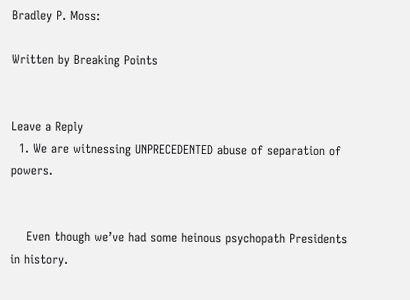Bradley P. Moss:

Written by Breaking Points


Leave a Reply
  1. We are witnessing UNPRECEDENTED abuse of separation of powers.


    Even though we’ve had some heinous psychopath Presidents in history.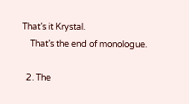That’s it Krystal.
    That’s the end of monologue.

  2. The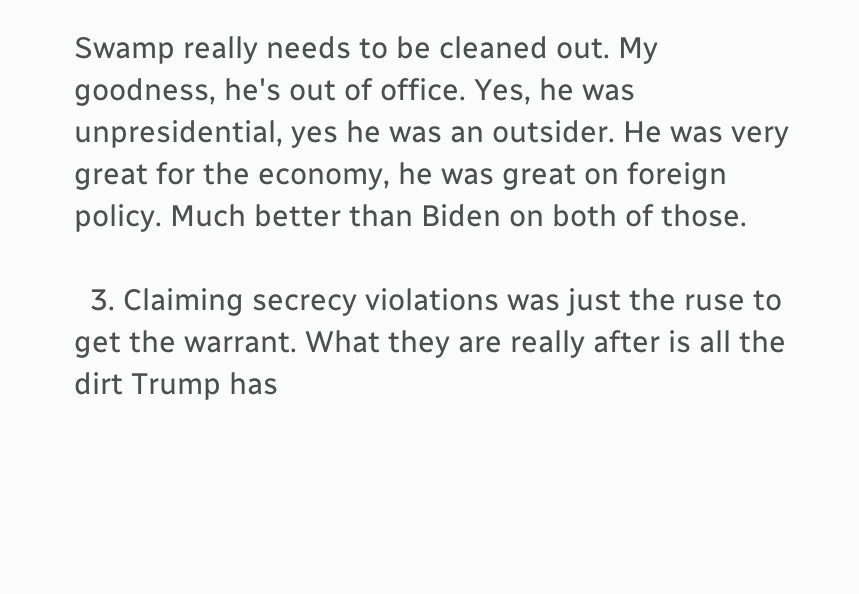Swamp really needs to be cleaned out. My goodness, he's out of office. Yes, he was unpresidential, yes he was an outsider. He was very great for the economy, he was great on foreign policy. Much better than Biden on both of those.

  3. Claiming secrecy violations was just the ruse to get the warrant. What they are really after is all the dirt Trump has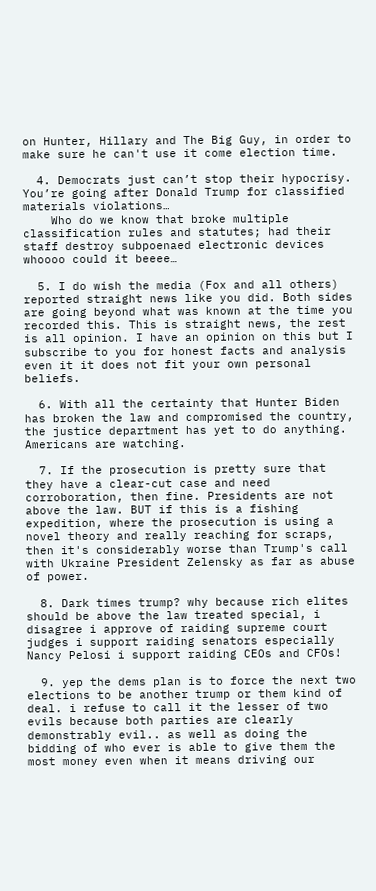on Hunter, Hillary and The Big Guy, in order to make sure he can't use it come election time.

  4. Democrats just can’t stop their hypocrisy. You’re going after Donald Trump for classified materials violations…
    Who do we know that broke multiple classification rules and statutes; had their staff destroy subpoenaed electronic devices whoooo could it beeee…

  5. I do wish the media (Fox and all others) reported straight news like you did. Both sides are going beyond what was known at the time you recorded this. This is straight news, the rest is all opinion. I have an opinion on this but I subscribe to you for honest facts and analysis even it it does not fit your own personal beliefs.

  6. With all the certainty that Hunter Biden has broken the law and compromised the country, the justice department has yet to do anything. Americans are watching.

  7. If the prosecution is pretty sure that they have a clear-cut case and need corroboration, then fine. Presidents are not above the law. BUT if this is a fishing expedition, where the prosecution is using a novel theory and really reaching for scraps, then it's considerably worse than Trump's call with Ukraine President Zelensky as far as abuse of power.

  8. Dark times trump? why because rich elites should be above the law treated special, i disagree i approve of raiding supreme court judges i support raiding senators especially Nancy Pelosi i support raiding CEOs and CFOs!

  9. yep the dems plan is to force the next two elections to be another trump or them kind of deal. i refuse to call it the lesser of two evils because both parties are clearly demonstrably evil.. as well as doing the bidding of who ever is able to give them the most money even when it means driving our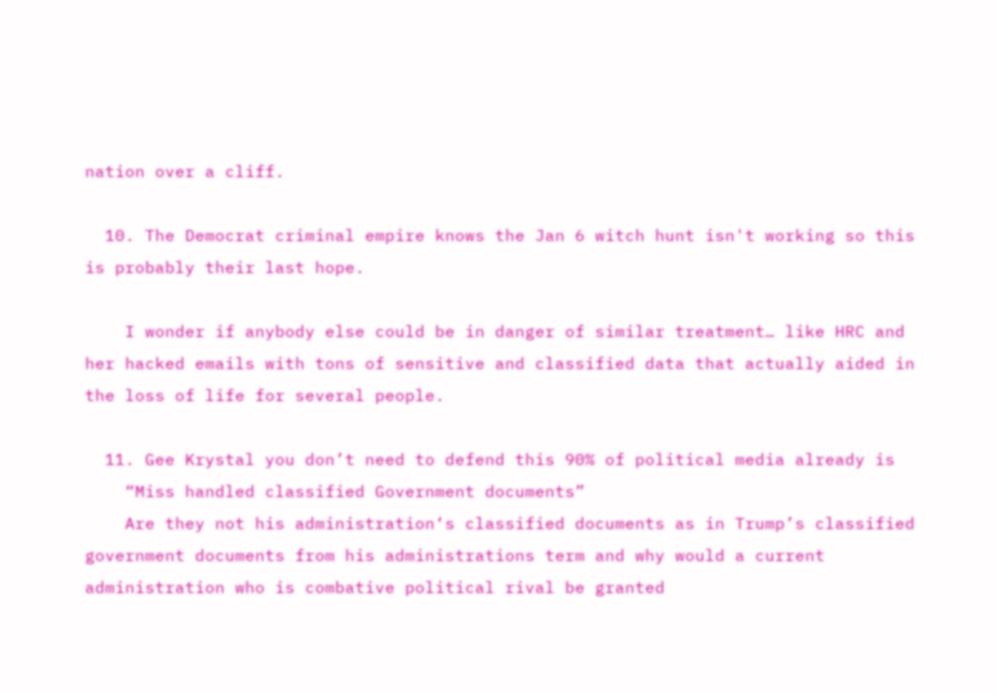nation over a cliff.

  10. The Democrat criminal empire knows the Jan 6 witch hunt isn't working so this is probably their last hope.

    I wonder if anybody else could be in danger of similar treatment… like HRC and her hacked emails with tons of sensitive and classified data that actually aided in the loss of life for several people.

  11. Gee Krystal you don’t need to defend this 90% of political media already is
    “Miss handled classified Government documents”
    Are they not his administration‘s classified documents as in Trump’s classified government documents from his administrations term and why would a current administration who is combative political rival be granted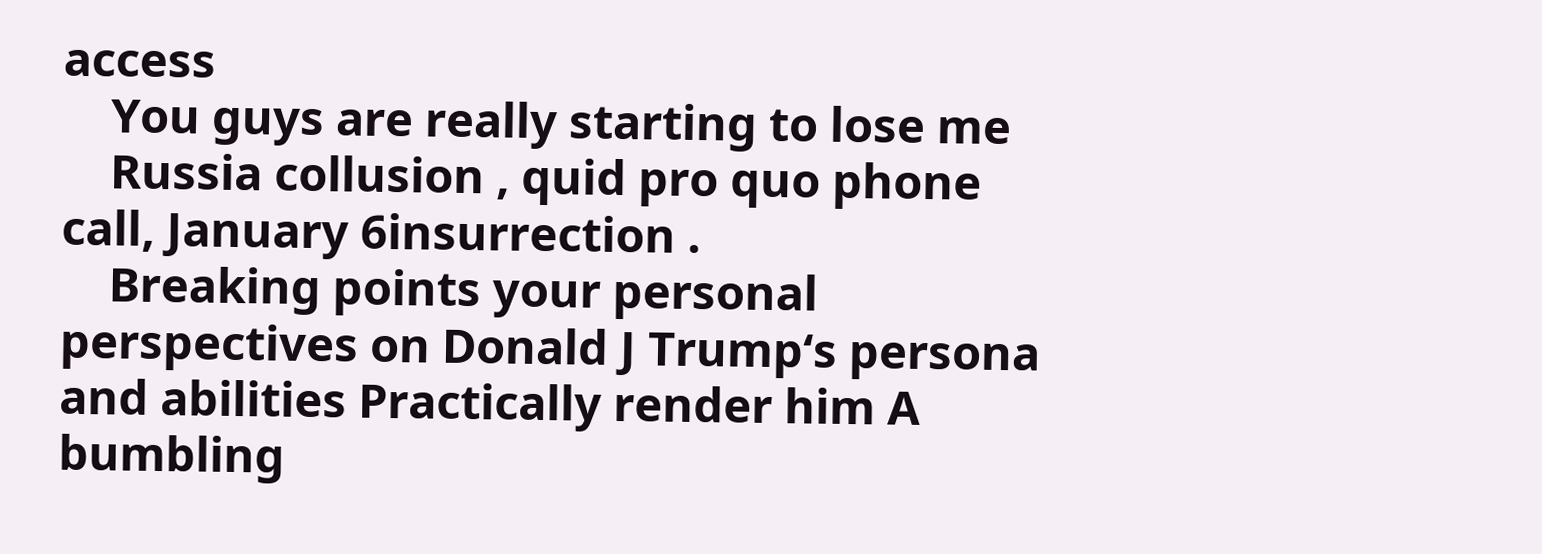access
    You guys are really starting to lose me
    Russia collusion , quid pro quo phone call, January 6insurrection .
    Breaking points your personal perspectives on Donald J Trump‘s persona and abilities Practically render him A bumbling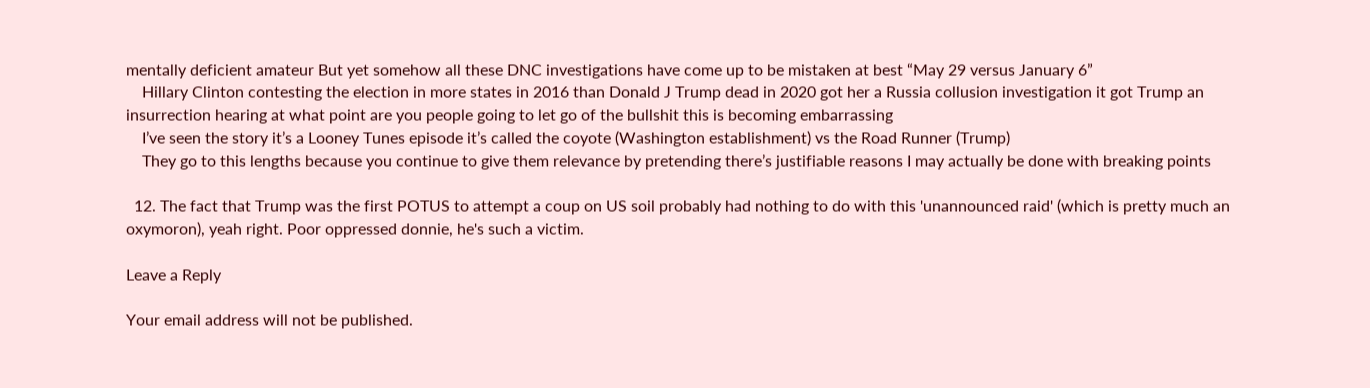mentally deficient amateur But yet somehow all these DNC investigations have come up to be mistaken at best “May 29 versus January 6”
    Hillary Clinton contesting the election in more states in 2016 than Donald J Trump dead in 2020 got her a Russia collusion investigation it got Trump an insurrection hearing at what point are you people going to let go of the bullshit this is becoming embarrassing
    I’ve seen the story it’s a Looney Tunes episode it’s called the coyote (Washington establishment) vs the Road Runner (Trump)
    They go to this lengths because you continue to give them relevance by pretending there’s justifiable reasons I may actually be done with breaking points

  12. The fact that Trump was the first POTUS to attempt a coup on US soil probably had nothing to do with this 'unannounced raid' (which is pretty much an oxymoron), yeah right. Poor oppressed donnie, he's such a victim.

Leave a Reply

Your email address will not be published.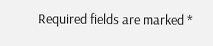Required fields are marked *